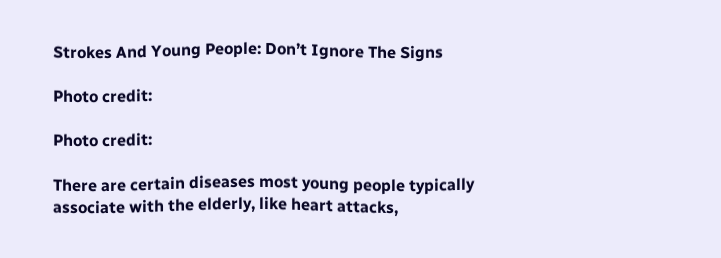Strokes And Young People: Don’t Ignore The Signs

Photo credit:

Photo credit:

There are certain diseases most young people typically associate with the elderly, like heart attacks,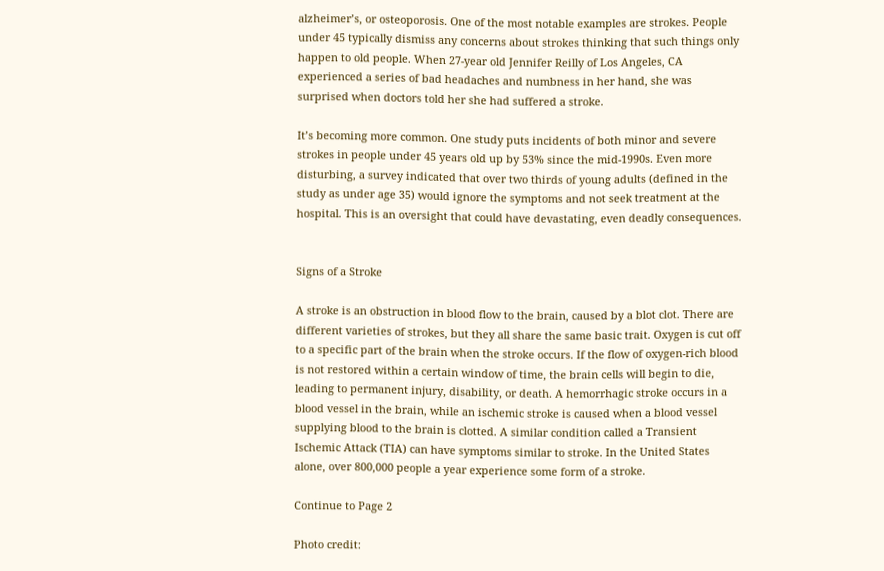alzheimer’s, or osteoporosis. One of the most notable examples are strokes. People under 45 typically dismiss any concerns about strokes thinking that such things only happen to old people. When 27-year old Jennifer Reilly of Los Angeles, CA experienced a series of bad headaches and numbness in her hand, she was surprised when doctors told her she had suffered a stroke.

It’s becoming more common. One study puts incidents of both minor and severe strokes in people under 45 years old up by 53% since the mid-1990s. Even more disturbing, a survey indicated that over two thirds of young adults (defined in the study as under age 35) would ignore the symptoms and not seek treatment at the hospital. This is an oversight that could have devastating, even deadly consequences.


Signs of a Stroke

A stroke is an obstruction in blood flow to the brain, caused by a blot clot. There are different varieties of strokes, but they all share the same basic trait. Oxygen is cut off to a specific part of the brain when the stroke occurs. If the flow of oxygen-rich blood is not restored within a certain window of time, the brain cells will begin to die, leading to permanent injury, disability, or death. A hemorrhagic stroke occurs in a blood vessel in the brain, while an ischemic stroke is caused when a blood vessel supplying blood to the brain is clotted. A similar condition called a Transient Ischemic Attack (TIA) can have symptoms similar to stroke. In the United States alone, over 800,000 people a year experience some form of a stroke.

Continue to Page 2

Photo credit: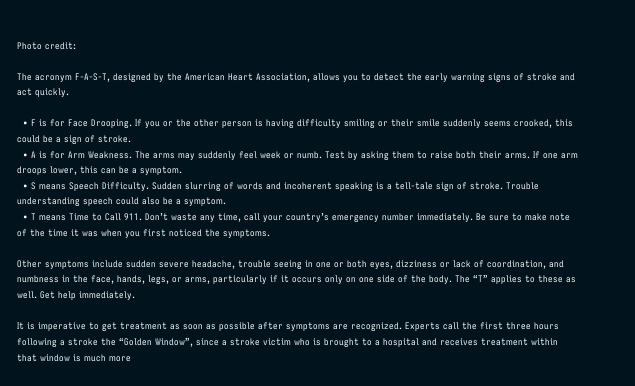Photo credit:

The acronym F-A-S-T, designed by the American Heart Association, allows you to detect the early warning signs of stroke and act quickly.

  • F is for Face Drooping. If you or the other person is having difficulty smiling or their smile suddenly seems crooked, this could be a sign of stroke.
  • A is for Arm Weakness. The arms may suddenly feel week or numb. Test by asking them to raise both their arms. If one arm droops lower, this can be a symptom.
  • S means Speech Difficulty. Sudden slurring of words and incoherent speaking is a tell-tale sign of stroke. Trouble understanding speech could also be a symptom.
  • T means Time to Call 911. Don’t waste any time, call your country’s emergency number immediately. Be sure to make note of the time it was when you first noticed the symptoms.

Other symptoms include sudden severe headache, trouble seeing in one or both eyes, dizziness or lack of coordination, and numbness in the face, hands, legs, or arms, particularly if it occurs only on one side of the body. The “T” applies to these as well. Get help immediately.

It is imperative to get treatment as soon as possible after symptoms are recognized. Experts call the first three hours following a stroke the “Golden Window”, since a stroke victim who is brought to a hospital and receives treatment within that window is much more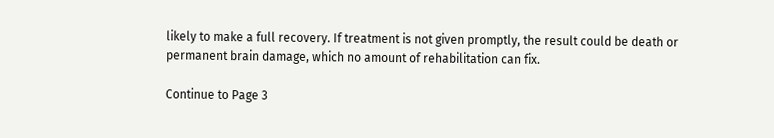likely to make a full recovery. If treatment is not given promptly, the result could be death or permanent brain damage, which no amount of rehabilitation can fix.

Continue to Page 3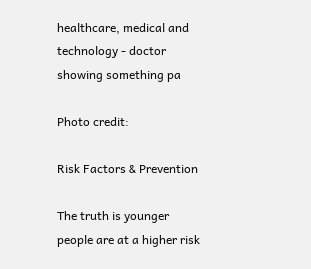healthcare, medical and technology - doctor showing something pa

Photo credit:

Risk Factors & Prevention

The truth is younger people are at a higher risk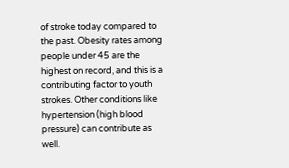of stroke today compared to the past. Obesity rates among people under 45 are the highest on record, and this is a contributing factor to youth strokes. Other conditions like hypertension (high blood pressure) can contribute as well.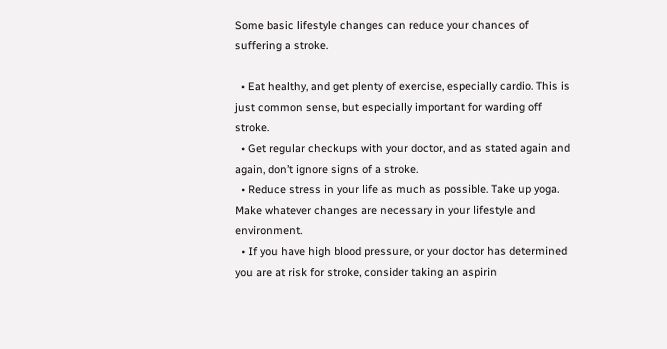Some basic lifestyle changes can reduce your chances of suffering a stroke.

  • Eat healthy, and get plenty of exercise, especially cardio. This is just common sense, but especially important for warding off stroke.
  • Get regular checkups with your doctor, and as stated again and again, don’t ignore signs of a stroke.
  • Reduce stress in your life as much as possible. Take up yoga. Make whatever changes are necessary in your lifestyle and environment.
  • If you have high blood pressure, or your doctor has determined you are at risk for stroke, consider taking an aspirin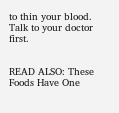to thin your blood. Talk to your doctor first.


READ ALSO: These Foods Have One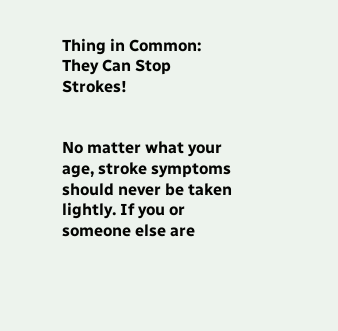Thing in Common: They Can Stop Strokes!


No matter what your age, stroke symptoms should never be taken lightly. If you or someone else are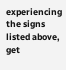experiencing the signs listed above, get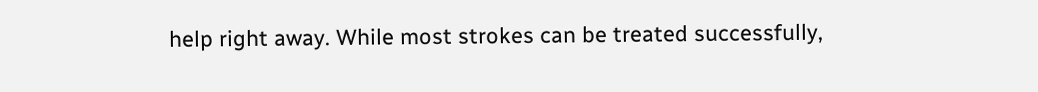help right away. While most strokes can be treated successfully,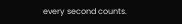every second counts.